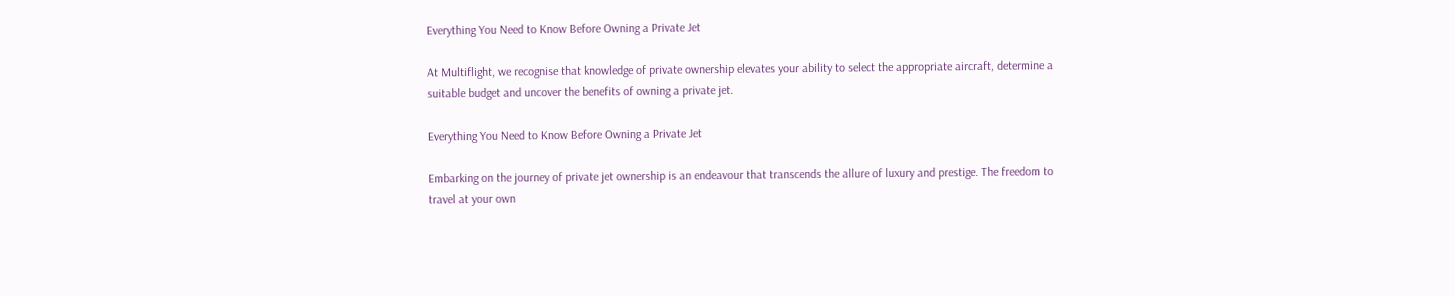Everything You Need to Know Before Owning a Private Jet

At Multiflight, we recognise that knowledge of private ownership elevates your ability to select the appropriate aircraft, determine a suitable budget and uncover the benefits of owning a private jet.

Everything You Need to Know Before Owning a Private Jet

Embarking on the journey of private jet ownership is an endeavour that transcends the allure of luxury and prestige. The freedom to travel at your own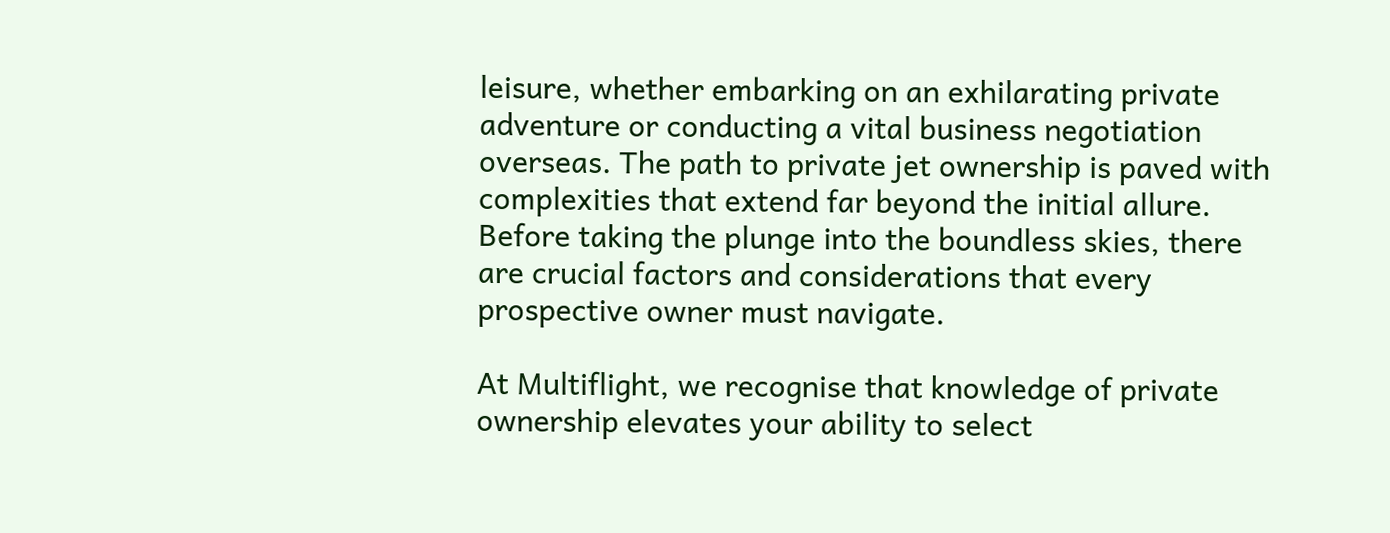leisure, whether embarking on an exhilarating private adventure or conducting a vital business negotiation overseas. The path to private jet ownership is paved with complexities that extend far beyond the initial allure. Before taking the plunge into the boundless skies, there are crucial factors and considerations that every prospective owner must navigate.

At Multiflight, we recognise that knowledge of private ownership elevates your ability to select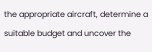the appropriate aircraft, determine a suitable budget and uncover the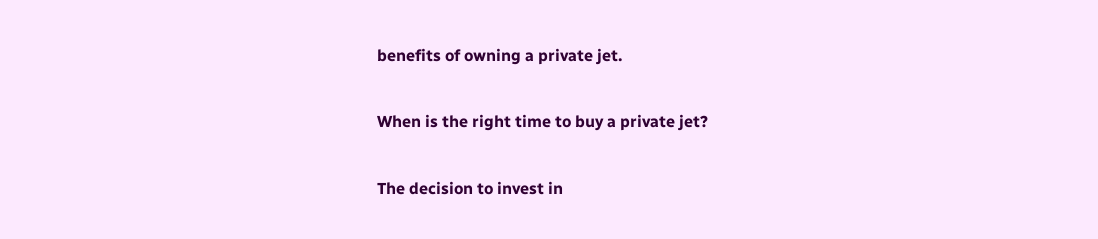benefits of owning a private jet.

When is the right time to buy a private jet?

The decision to invest in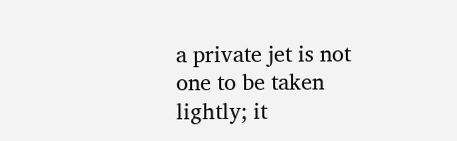a private jet is not one to be taken lightly; it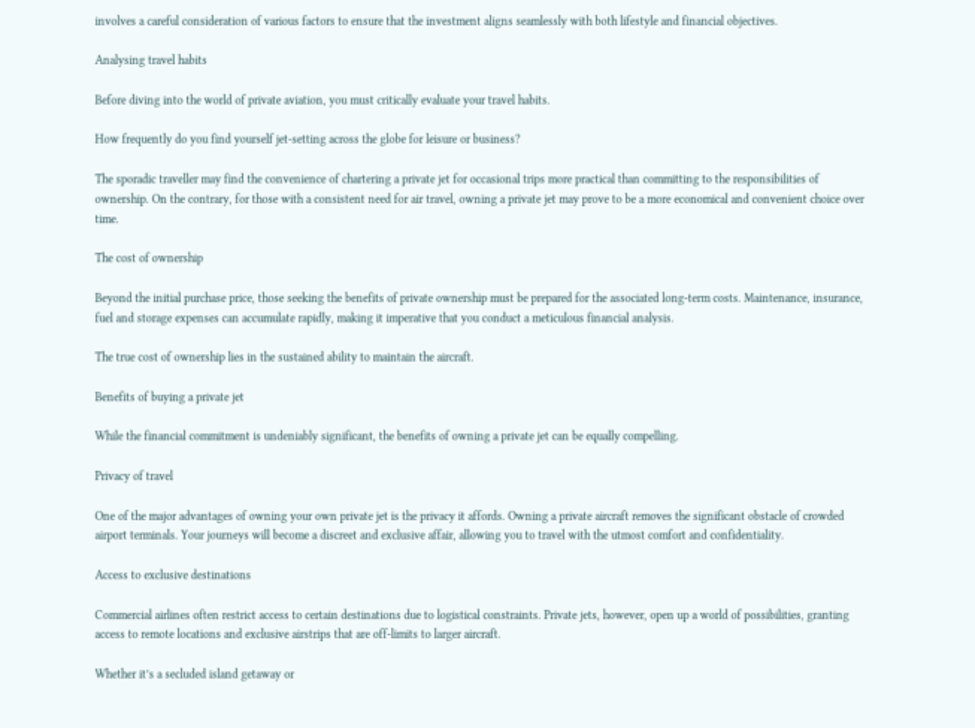involves a careful consideration of various factors to ensure that the investment aligns seamlessly with both lifestyle and financial objectives.

Analysing travel habits

Before diving into the world of private aviation, you must critically evaluate your travel habits.

How frequently do you find yourself jet-setting across the globe for leisure or business?

The sporadic traveller may find the convenience of chartering a private jet for occasional trips more practical than committing to the responsibilities of ownership. On the contrary, for those with a consistent need for air travel, owning a private jet may prove to be a more economical and convenient choice over time.

The cost of ownership

Beyond the initial purchase price, those seeking the benefits of private ownership must be prepared for the associated long-term costs. Maintenance, insurance, fuel and storage expenses can accumulate rapidly, making it imperative that you conduct a meticulous financial analysis.

The true cost of ownership lies in the sustained ability to maintain the aircraft.

Benefits of buying a private jet

While the financial commitment is undeniably significant, the benefits of owning a private jet can be equally compelling.

Privacy of travel

One of the major advantages of owning your own private jet is the privacy it affords. Owning a private aircraft removes the significant obstacle of crowded airport terminals. Your journeys will become a discreet and exclusive affair, allowing you to travel with the utmost comfort and confidentiality.

Access to exclusive destinations

Commercial airlines often restrict access to certain destinations due to logistical constraints. Private jets, however, open up a world of possibilities, granting access to remote locations and exclusive airstrips that are off-limits to larger aircraft.

Whether it’s a secluded island getaway or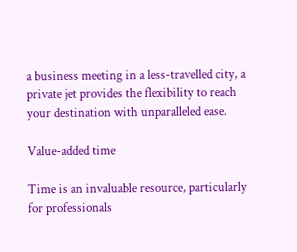a business meeting in a less-travelled city, a private jet provides the flexibility to reach your destination with unparalleled ease.

Value-added time

Time is an invaluable resource, particularly for professionals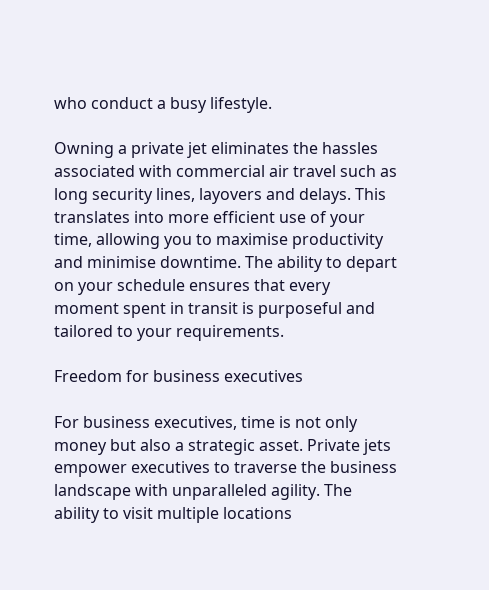who conduct a busy lifestyle.

Owning a private jet eliminates the hassles associated with commercial air travel such as long security lines, layovers and delays. This translates into more efficient use of your time, allowing you to maximise productivity and minimise downtime. The ability to depart on your schedule ensures that every moment spent in transit is purposeful and tailored to your requirements.

Freedom for business executives

For business executives, time is not only money but also a strategic asset. Private jets empower executives to traverse the business landscape with unparalleled agility. The ability to visit multiple locations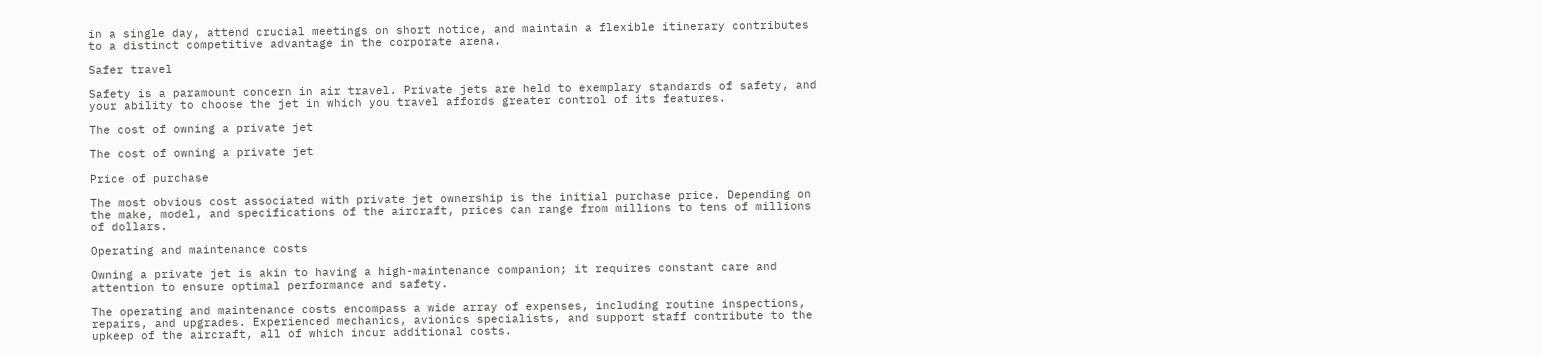in a single day, attend crucial meetings on short notice, and maintain a flexible itinerary contributes to a distinct competitive advantage in the corporate arena.

Safer travel

Safety is a paramount concern in air travel. Private jets are held to exemplary standards of safety, and your ability to choose the jet in which you travel affords greater control of its features.

The cost of owning a private jet

The cost of owning a private jet

Price of purchase

The most obvious cost associated with private jet ownership is the initial purchase price. Depending on the make, model, and specifications of the aircraft, prices can range from millions to tens of millions of dollars.

Operating and maintenance costs

Owning a private jet is akin to having a high-maintenance companion; it requires constant care and attention to ensure optimal performance and safety.

The operating and maintenance costs encompass a wide array of expenses, including routine inspections, repairs, and upgrades. Experienced mechanics, avionics specialists, and support staff contribute to the upkeep of the aircraft, all of which incur additional costs.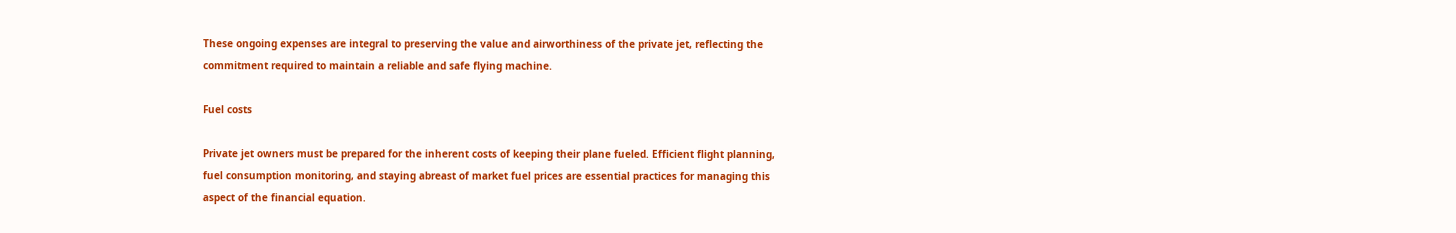These ongoing expenses are integral to preserving the value and airworthiness of the private jet, reflecting the commitment required to maintain a reliable and safe flying machine.

Fuel costs

Private jet owners must be prepared for the inherent costs of keeping their plane fueled. Efficient flight planning, fuel consumption monitoring, and staying abreast of market fuel prices are essential practices for managing this aspect of the financial equation.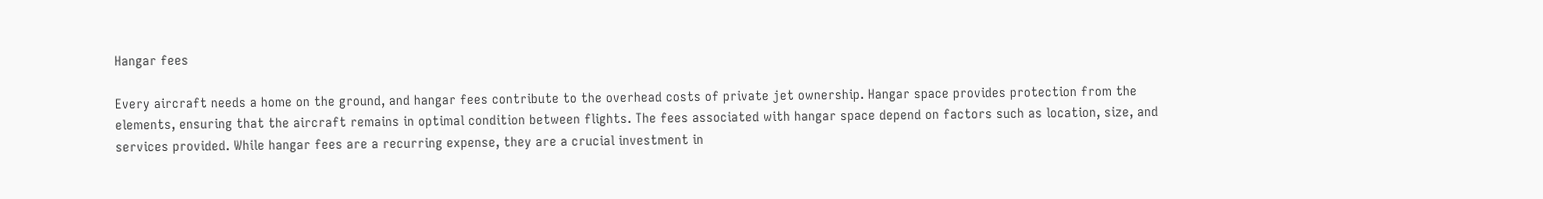Hangar fees

Every aircraft needs a home on the ground, and hangar fees contribute to the overhead costs of private jet ownership. Hangar space provides protection from the elements, ensuring that the aircraft remains in optimal condition between flights. The fees associated with hangar space depend on factors such as location, size, and services provided. While hangar fees are a recurring expense, they are a crucial investment in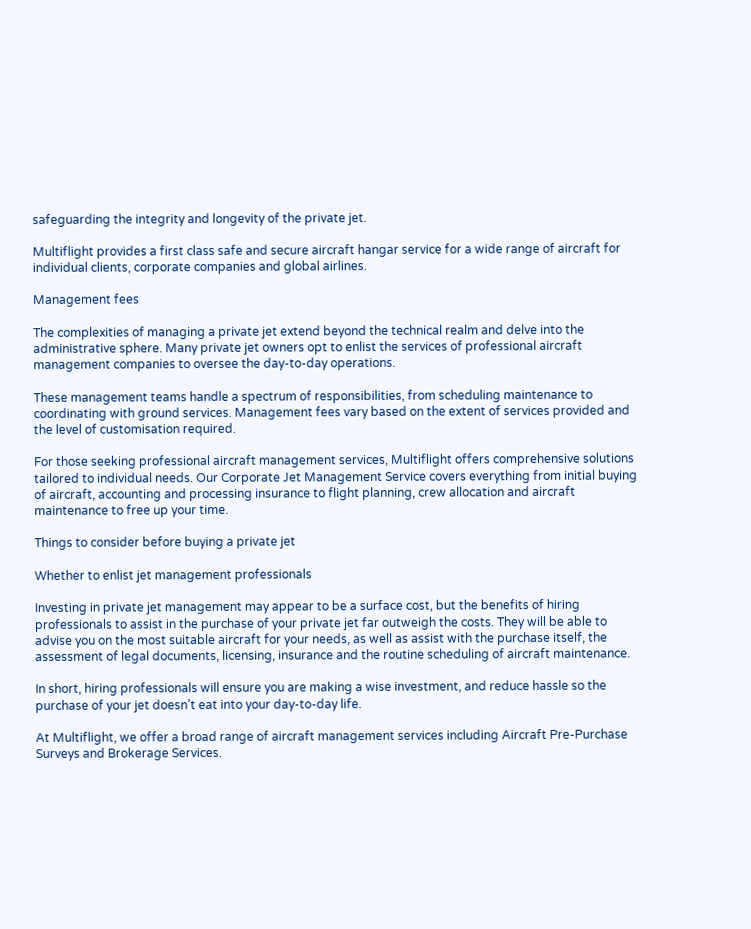safeguarding the integrity and longevity of the private jet.

Multiflight provides a first class safe and secure aircraft hangar service for a wide range of aircraft for individual clients, corporate companies and global airlines.

Management fees

The complexities of managing a private jet extend beyond the technical realm and delve into the administrative sphere. Many private jet owners opt to enlist the services of professional aircraft management companies to oversee the day-to-day operations.

These management teams handle a spectrum of responsibilities, from scheduling maintenance to coordinating with ground services. Management fees vary based on the extent of services provided and the level of customisation required.

For those seeking professional aircraft management services, Multiflight offers comprehensive solutions tailored to individual needs. Our Corporate Jet Management Service covers everything from initial buying of aircraft, accounting and processing insurance to flight planning, crew allocation and aircraft maintenance to free up your time.

Things to consider before buying a private jet

Whether to enlist jet management professionals

Investing in private jet management may appear to be a surface cost, but the benefits of hiring professionals to assist in the purchase of your private jet far outweigh the costs. They will be able to advise you on the most suitable aircraft for your needs, as well as assist with the purchase itself, the assessment of legal documents, licensing, insurance and the routine scheduling of aircraft maintenance.

In short, hiring professionals will ensure you are making a wise investment, and reduce hassle so the purchase of your jet doesn’t eat into your day-to-day life.

At Multiflight, we offer a broad range of aircraft management services including Aircraft Pre-Purchase Surveys and Brokerage Services.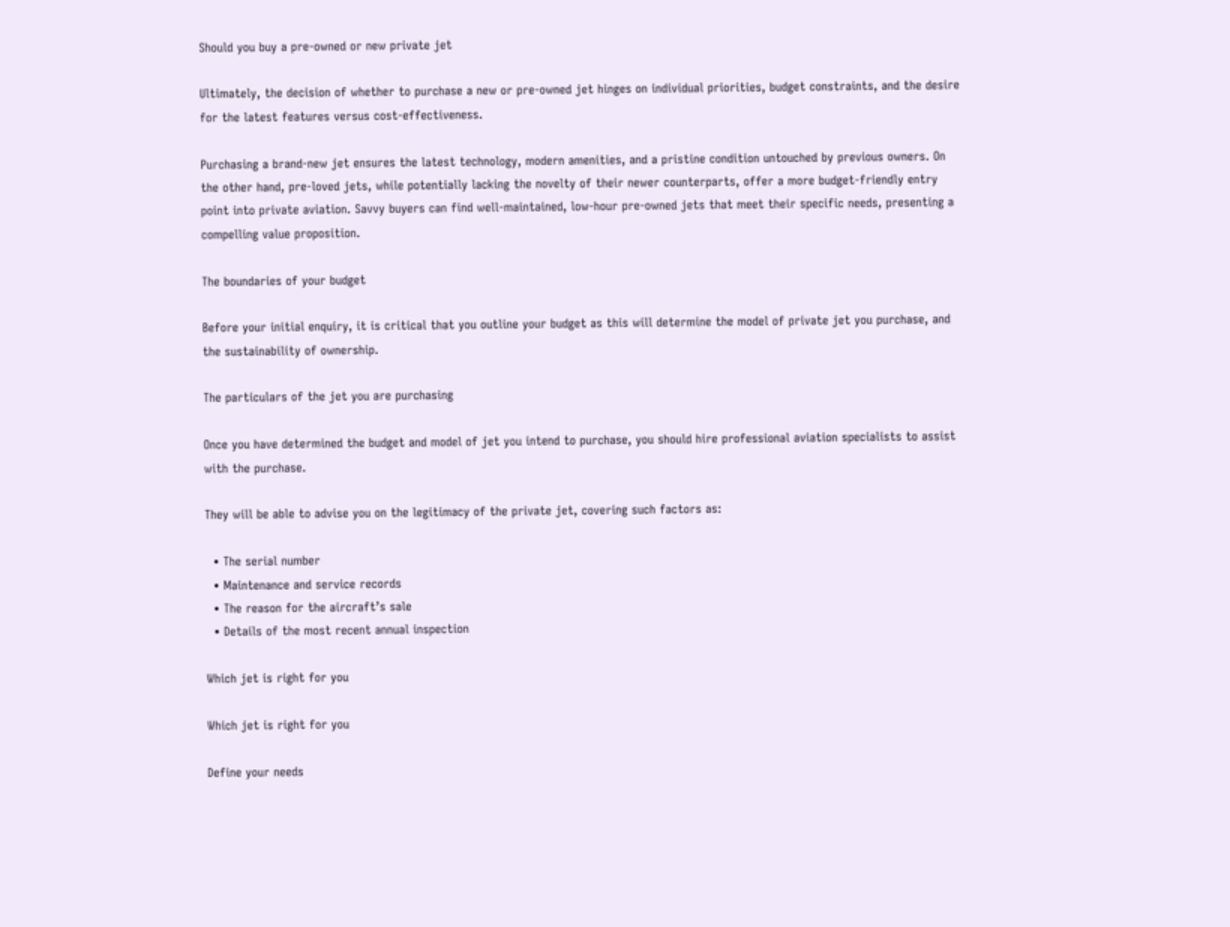Should you buy a pre-owned or new private jet

Ultimately, the decision of whether to purchase a new or pre-owned jet hinges on individual priorities, budget constraints, and the desire for the latest features versus cost-effectiveness.

Purchasing a brand-new jet ensures the latest technology, modern amenities, and a pristine condition untouched by previous owners. On the other hand, pre-loved jets, while potentially lacking the novelty of their newer counterparts, offer a more budget-friendly entry point into private aviation. Savvy buyers can find well-maintained, low-hour pre-owned jets that meet their specific needs, presenting a compelling value proposition.

The boundaries of your budget

Before your initial enquiry, it is critical that you outline your budget as this will determine the model of private jet you purchase, and the sustainability of ownership.

The particulars of the jet you are purchasing

Once you have determined the budget and model of jet you intend to purchase, you should hire professional aviation specialists to assist with the purchase.

They will be able to advise you on the legitimacy of the private jet, covering such factors as:

  • The serial number
  • Maintenance and service records
  • The reason for the aircraft’s sale
  • Details of the most recent annual inspection

Which jet is right for you

Which jet is right for you

Define your needs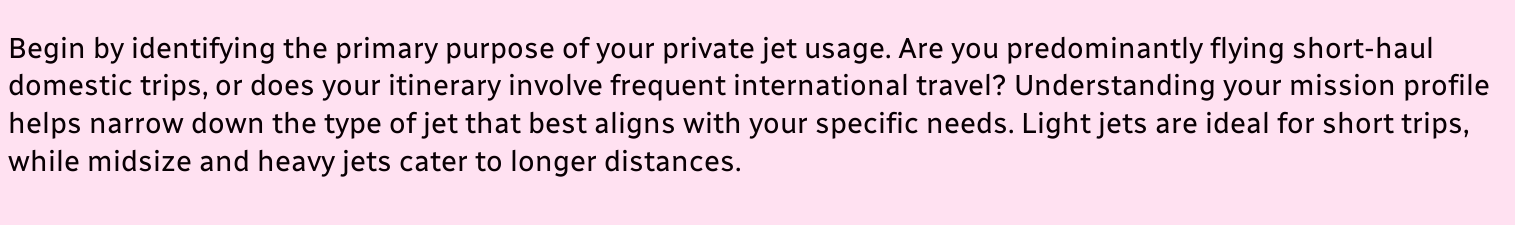Begin by identifying the primary purpose of your private jet usage. Are you predominantly flying short-haul domestic trips, or does your itinerary involve frequent international travel? Understanding your mission profile helps narrow down the type of jet that best aligns with your specific needs. Light jets are ideal for short trips, while midsize and heavy jets cater to longer distances.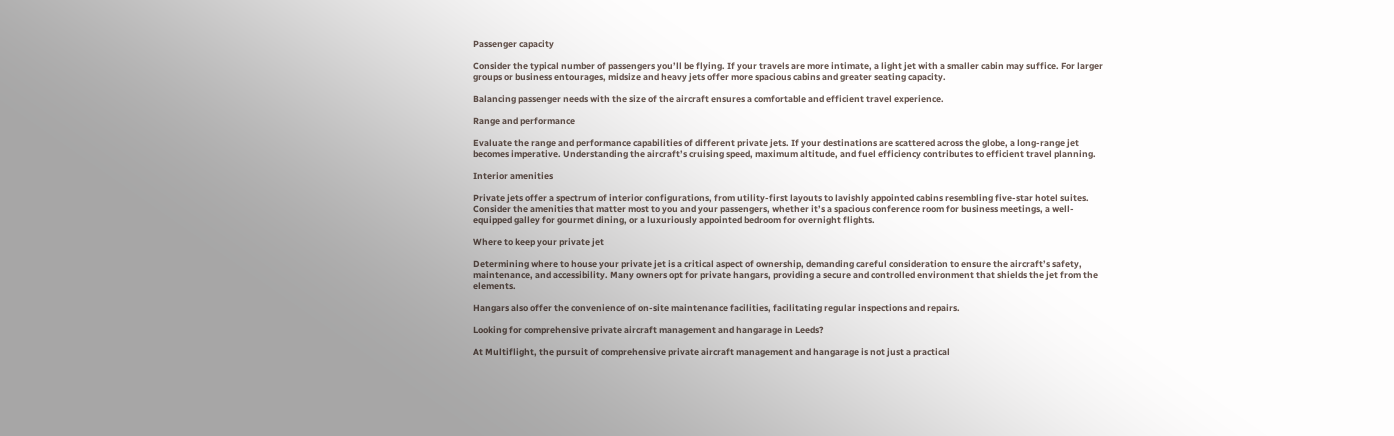Passenger capacity

Consider the typical number of passengers you’ll be flying. If your travels are more intimate, a light jet with a smaller cabin may suffice. For larger groups or business entourages, midsize and heavy jets offer more spacious cabins and greater seating capacity.

Balancing passenger needs with the size of the aircraft ensures a comfortable and efficient travel experience.

Range and performance

Evaluate the range and performance capabilities of different private jets. If your destinations are scattered across the globe, a long-range jet becomes imperative. Understanding the aircraft’s cruising speed, maximum altitude, and fuel efficiency contributes to efficient travel planning.

Interior amenities

Private jets offer a spectrum of interior configurations, from utility-first layouts to lavishly appointed cabins resembling five-star hotel suites. Consider the amenities that matter most to you and your passengers, whether it’s a spacious conference room for business meetings, a well-equipped galley for gourmet dining, or a luxuriously appointed bedroom for overnight flights.

Where to keep your private jet

Determining where to house your private jet is a critical aspect of ownership, demanding careful consideration to ensure the aircraft’s safety, maintenance, and accessibility. Many owners opt for private hangars, providing a secure and controlled environment that shields the jet from the elements.

Hangars also offer the convenience of on-site maintenance facilities, facilitating regular inspections and repairs.

Looking for comprehensive private aircraft management and hangarage in Leeds?

At Multiflight, the pursuit of comprehensive private aircraft management and hangarage is not just a practical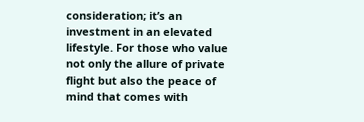consideration; it’s an investment in an elevated lifestyle. For those who value not only the allure of private flight but also the peace of mind that comes with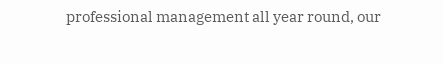professional management all year round, our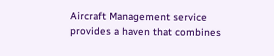Aircraft Management service provides a haven that combines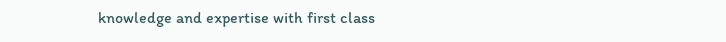knowledge and expertise with first class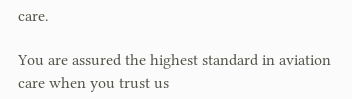care.

You are assured the highest standard in aviation care when you trust us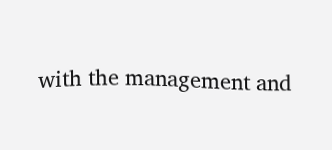with the management and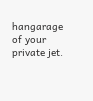hangarage of your private jet.